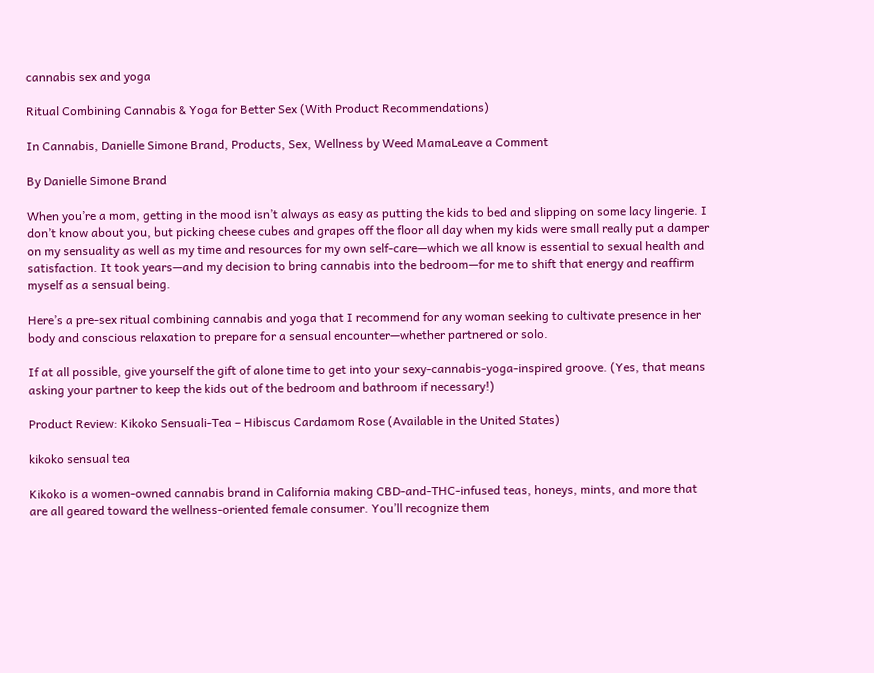cannabis sex and yoga

Ritual Combining Cannabis & Yoga for Better Sex (With Product Recommendations)

In Cannabis, Danielle Simone Brand, Products, Sex, Wellness by Weed MamaLeave a Comment

By Danielle Simone Brand

When you’re a mom, getting in the mood isn’t always as easy as putting the kids to bed and slipping on some lacy lingerie. I don’t know about you, but picking cheese cubes and grapes off the floor all day when my kids were small really put a damper on my sensuality as well as my time and resources for my own self-care—which we all know is essential to sexual health and satisfaction. It took years—and my decision to bring cannabis into the bedroom—for me to shift that energy and reaffirm myself as a sensual being.

Here’s a pre-sex ritual combining cannabis and yoga that I recommend for any woman seeking to cultivate presence in her body and conscious relaxation to prepare for a sensual encounter—whether partnered or solo.

If at all possible, give yourself the gift of alone time to get into your sexy-cannabis-yoga-inspired groove. (Yes, that means asking your partner to keep the kids out of the bedroom and bathroom if necessary!)

Product Review: Kikoko Sensuali-Tea – Hibiscus Cardamom Rose (Available in the United States)

kikoko sensual tea

Kikoko is a women-owned cannabis brand in California making CBD-and-THC-infused teas, honeys, mints, and more that are all geared toward the wellness-oriented female consumer. You’ll recognize them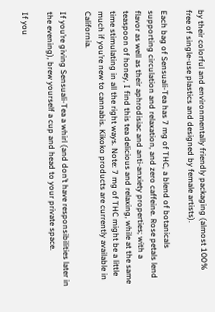by their colorful and environmentally friendly packaging (almost 100% free of single-use plastics and designed by female artists).

Each bag of Sensuali-Tea has 7 mg of THC, a blend of botanicals supporting circulation and relaxation, and zero caffeine. Rose petals lend flavor as well as their aphrodisiac and anti-anxiety properties; with a teaspoon of honey, I find this tea delicious and relaxing, while at the same time stimulating in all the right ways. Note: 7 mg of THC might be a little much if you’re new to cannabis. Kikoko products are currently available in California.

If you’re giving Sensuali-Tea a whirl (and don’t have responsibilities later in the evening), brew yourself a cup and head to your private space.

If you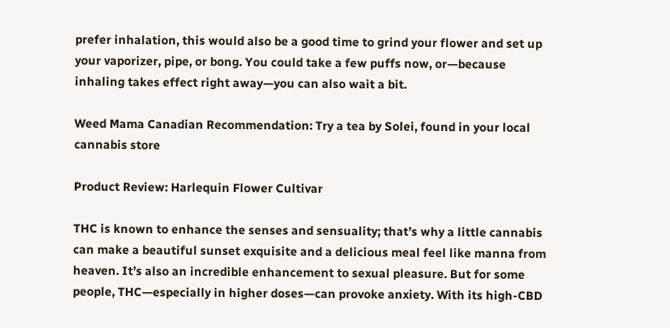prefer inhalation, this would also be a good time to grind your flower and set up your vaporizer, pipe, or bong. You could take a few puffs now, or—because inhaling takes effect right away—you can also wait a bit.

Weed Mama Canadian Recommendation: Try a tea by Solei, found in your local cannabis store

Product Review: Harlequin Flower Cultivar

THC is known to enhance the senses and sensuality; that’s why a little cannabis can make a beautiful sunset exquisite and a delicious meal feel like manna from heaven. It’s also an incredible enhancement to sexual pleasure. But for some people, THC—especially in higher doses—can provoke anxiety. With its high-CBD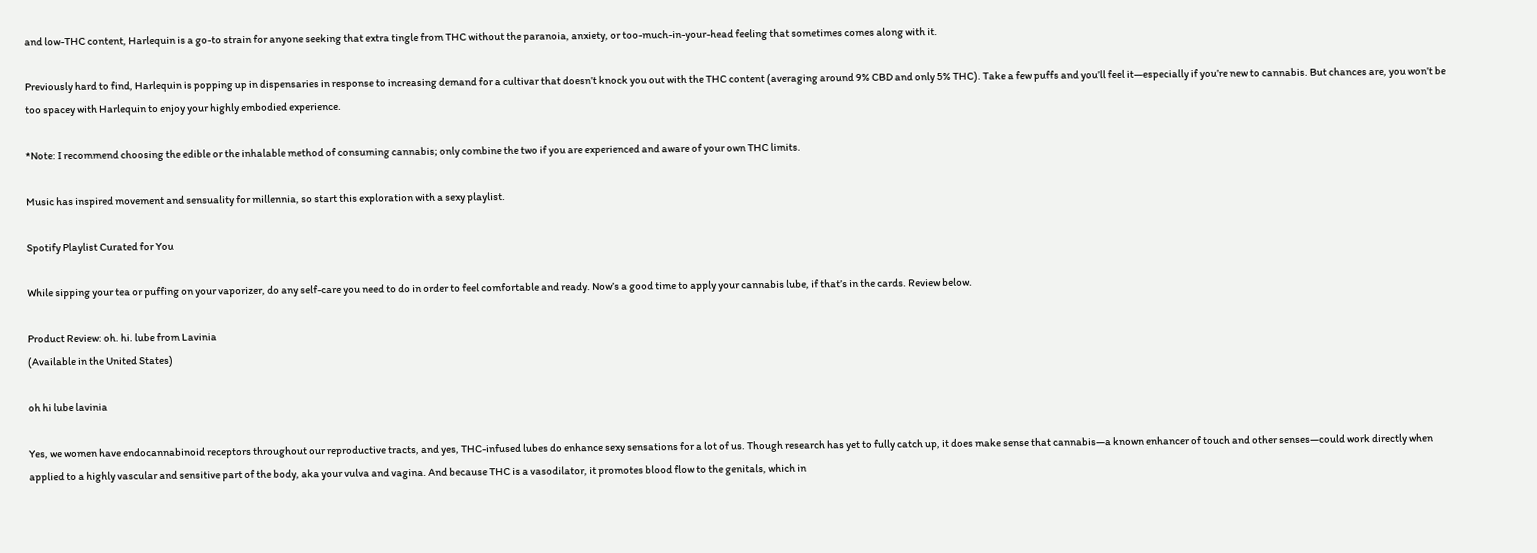and low-THC content, Harlequin is a go-to strain for anyone seeking that extra tingle from THC without the paranoia, anxiety, or too-much-in-your-head feeling that sometimes comes along with it.

Previously hard to find, Harlequin is popping up in dispensaries in response to increasing demand for a cultivar that doesn’t knock you out with the THC content (averaging around 9% CBD and only 5% THC). Take a few puffs and you’ll feel it—especially if you’re new to cannabis. But chances are, you won’t be too spacey with Harlequin to enjoy your highly embodied experience.

*Note: I recommend choosing the edible or the inhalable method of consuming cannabis; only combine the two if you are experienced and aware of your own THC limits.

Music has inspired movement and sensuality for millennia, so start this exploration with a sexy playlist.

Spotify Playlist Curated for You

While sipping your tea or puffing on your vaporizer, do any self-care you need to do in order to feel comfortable and ready. Now’s a good time to apply your cannabis lube, if that’s in the cards. Review below.

Product Review: oh. hi. lube from Lavinia
(Available in the United States)

oh hi lube lavinia

Yes, we women have endocannabinoid receptors throughout our reproductive tracts, and yes, THC-infused lubes do enhance sexy sensations for a lot of us. Though research has yet to fully catch up, it does make sense that cannabis—a known enhancer of touch and other senses—could work directly when applied to a highly vascular and sensitive part of the body, aka your vulva and vagina. And because THC is a vasodilator, it promotes blood flow to the genitals, which in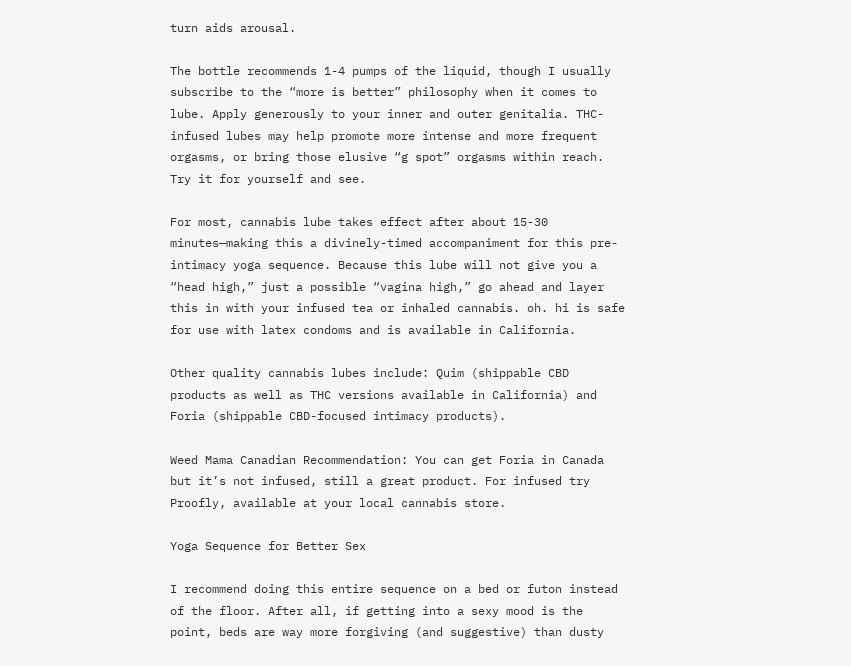turn aids arousal.

The bottle recommends 1-4 pumps of the liquid, though I usually subscribe to the “more is better” philosophy when it comes to lube. Apply generously to your inner and outer genitalia. THC-infused lubes may help promote more intense and more frequent orgasms, or bring those elusive “g spot” orgasms within reach. Try it for yourself and see.

For most, cannabis lube takes effect after about 15-30 minutes—making this a divinely-timed accompaniment for this pre-intimacy yoga sequence. Because this lube will not give you a “head high,” just a possible “vagina high,” go ahead and layer this in with your infused tea or inhaled cannabis. oh. hi is safe for use with latex condoms and is available in California.

Other quality cannabis lubes include: Quim (shippable CBD products as well as THC versions available in California) and Foria (shippable CBD-focused intimacy products).

Weed Mama Canadian Recommendation: You can get Foria in Canada but it’s not infused, still a great product. For infused try Proofly, available at your local cannabis store.

Yoga Sequence for Better Sex

I recommend doing this entire sequence on a bed or futon instead of the floor. After all, if getting into a sexy mood is the point, beds are way more forgiving (and suggestive) than dusty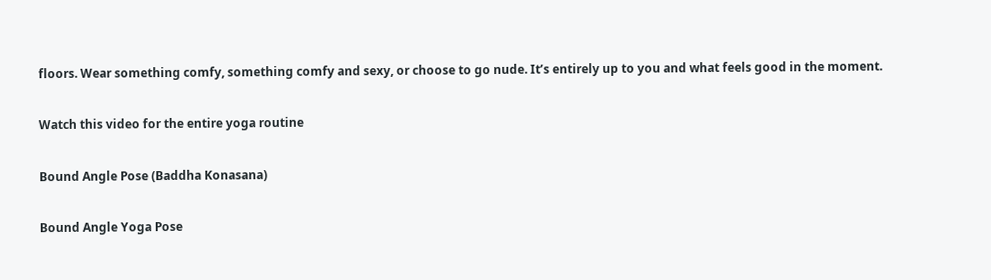floors. Wear something comfy, something comfy and sexy, or choose to go nude. It’s entirely up to you and what feels good in the moment.

Watch this video for the entire yoga routine

Bound Angle Pose (Baddha Konasana)

Bound Angle Yoga Pose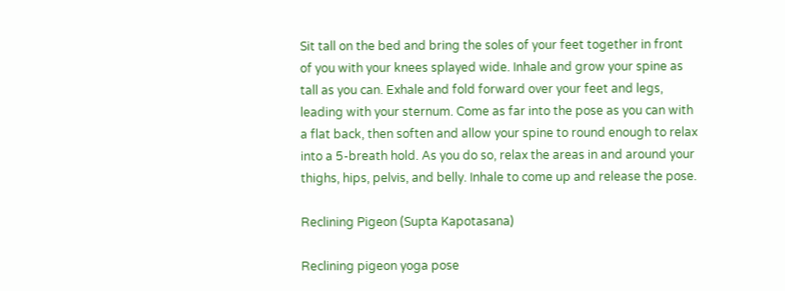Sit tall on the bed and bring the soles of your feet together in front of you with your knees splayed wide. Inhale and grow your spine as tall as you can. Exhale and fold forward over your feet and legs, leading with your sternum. Come as far into the pose as you can with a flat back, then soften and allow your spine to round enough to relax into a 5-breath hold. As you do so, relax the areas in and around your thighs, hips, pelvis, and belly. Inhale to come up and release the pose.

Reclining Pigeon (Supta Kapotasana)

Reclining pigeon yoga pose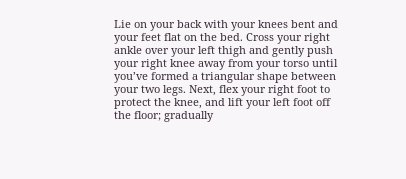Lie on your back with your knees bent and your feet flat on the bed. Cross your right ankle over your left thigh and gently push your right knee away from your torso until you’ve formed a triangular shape between your two legs. Next, flex your right foot to protect the knee, and lift your left foot off the floor; gradually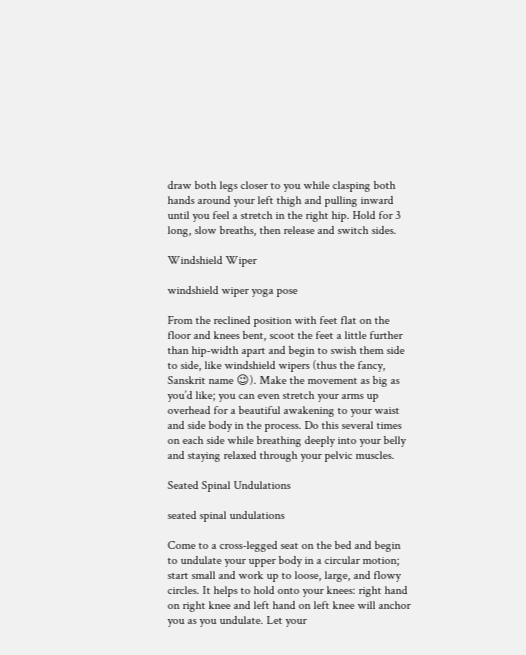draw both legs closer to you while clasping both hands around your left thigh and pulling inward until you feel a stretch in the right hip. Hold for 3 long, slow breaths, then release and switch sides.

Windshield Wiper

windshield wiper yoga pose

From the reclined position with feet flat on the floor and knees bent, scoot the feet a little further than hip-width apart and begin to swish them side to side, like windshield wipers (thus the fancy, Sanskrit name 😉). Make the movement as big as you’d like; you can even stretch your arms up overhead for a beautiful awakening to your waist and side body in the process. Do this several times on each side while breathing deeply into your belly and staying relaxed through your pelvic muscles.

Seated Spinal Undulations

seated spinal undulations

Come to a cross-legged seat on the bed and begin to undulate your upper body in a circular motion; start small and work up to loose, large, and flowy circles. It helps to hold onto your knees: right hand on right knee and left hand on left knee will anchor you as you undulate. Let your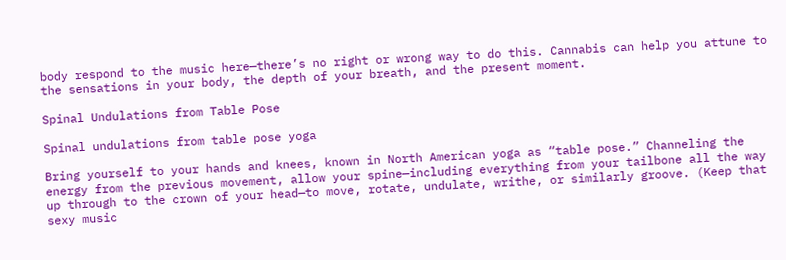body respond to the music here—there’s no right or wrong way to do this. Cannabis can help you attune to the sensations in your body, the depth of your breath, and the present moment.

Spinal Undulations from Table Pose

Spinal undulations from table pose yoga

Bring yourself to your hands and knees, known in North American yoga as “table pose.” Channeling the energy from the previous movement, allow your spine—including everything from your tailbone all the way up through to the crown of your head—to move, rotate, undulate, writhe, or similarly groove. (Keep that sexy music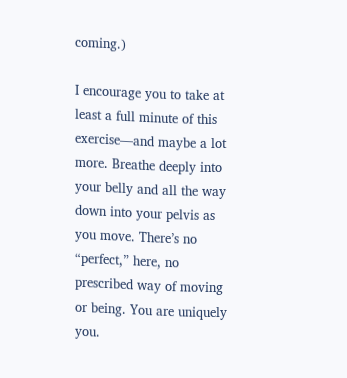coming.)

I encourage you to take at least a full minute of this exercise—and maybe a lot more. Breathe deeply into your belly and all the way down into your pelvis as you move. There’s no “perfect,” here, no prescribed way of moving or being. You are uniquely you.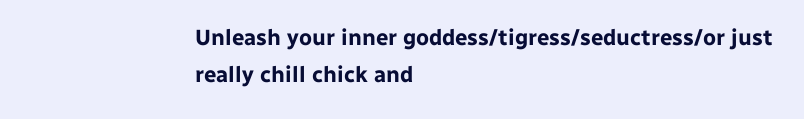Unleash your inner goddess/tigress/seductress/or just really chill chick and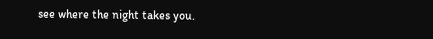see where the night takes you.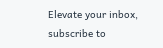Elevate your inbox, subscribe to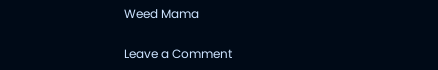Weed Mama

Leave a Comment